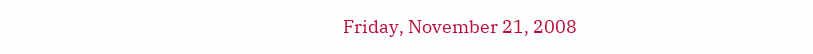Friday, November 21, 2008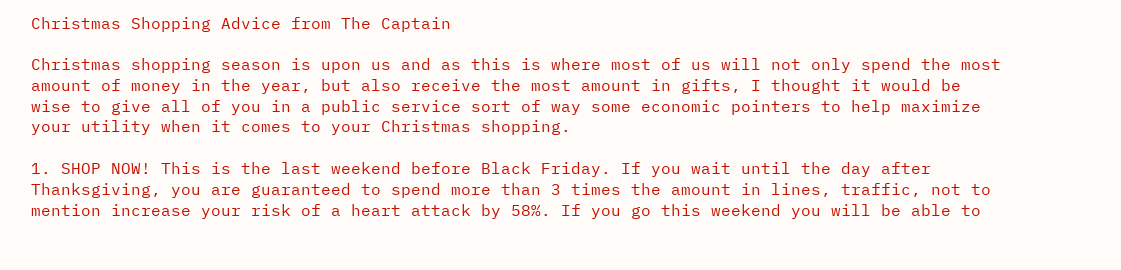Christmas Shopping Advice from The Captain

Christmas shopping season is upon us and as this is where most of us will not only spend the most amount of money in the year, but also receive the most amount in gifts, I thought it would be wise to give all of you in a public service sort of way some economic pointers to help maximize your utility when it comes to your Christmas shopping.

1. SHOP NOW! This is the last weekend before Black Friday. If you wait until the day after Thanksgiving, you are guaranteed to spend more than 3 times the amount in lines, traffic, not to mention increase your risk of a heart attack by 58%. If you go this weekend you will be able to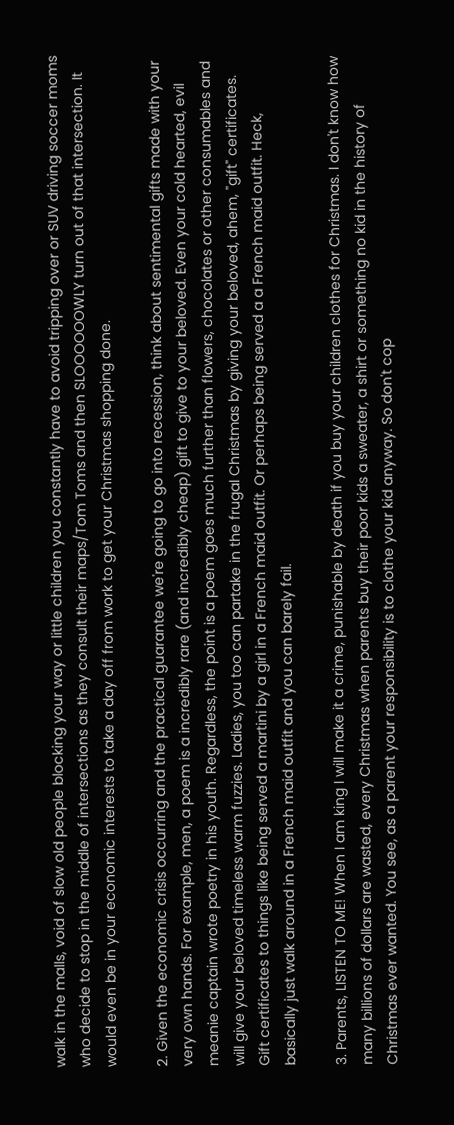walk in the malls, void of slow old people blocking your way or little children you constantly have to avoid tripping over or SUV driving soccer moms who decide to stop in the middle of intersections as they consult their maps/Tom Toms and then SLOOOOOOWLY turn out of that intersection. It would even be in your economic interests to take a day off from work to get your Christmas shopping done.

2. Given the economic crisis occurring and the practical guarantee we're going to go into recession, think about sentimental gifts made with your very own hands. For example, men, a poem is a incredibly rare (and incredibly cheap) gift to give to your beloved. Even your cold hearted, evil meanie captain wrote poetry in his youth. Regardless, the point is a poem goes much further than flowers, chocolates or other consumables and will give your beloved timeless warm fuzzies. Ladies, you too can partake in the frugal Christmas by giving your beloved, ahem, "gift" certificates. Gift certificates to things like being served a martini by a girl in a French maid outfit. Or perhaps being served a a French maid outfit. Heck, basically just walk around in a French maid outfit and you can barely fail.

3. Parents, LISTEN TO ME! When I am king I will make it a crime, punishable by death if you buy your children clothes for Christmas. I don't know how many billions of dollars are wasted, every Christmas when parents buy their poor kids a sweater, a shirt or something no kid in the history of Christmas ever wanted. You see, as a parent your responsibility is to clothe your kid anyway. So don't cop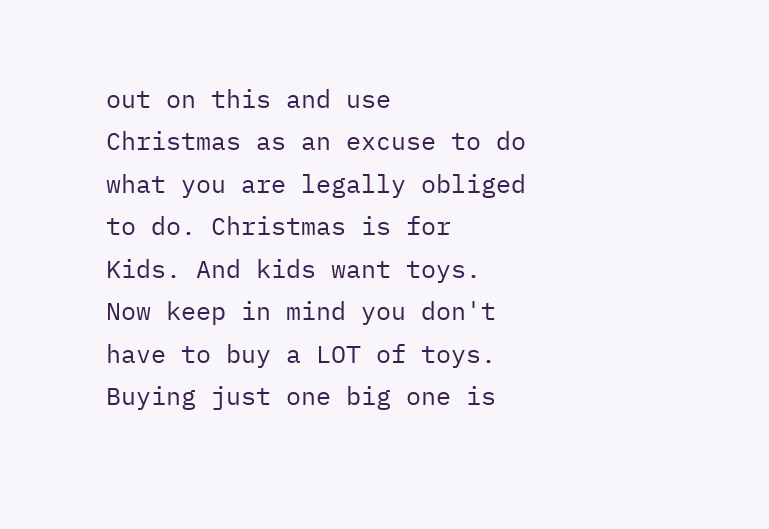out on this and use Christmas as an excuse to do what you are legally obliged to do. Christmas is for Kids. And kids want toys. Now keep in mind you don't have to buy a LOT of toys. Buying just one big one is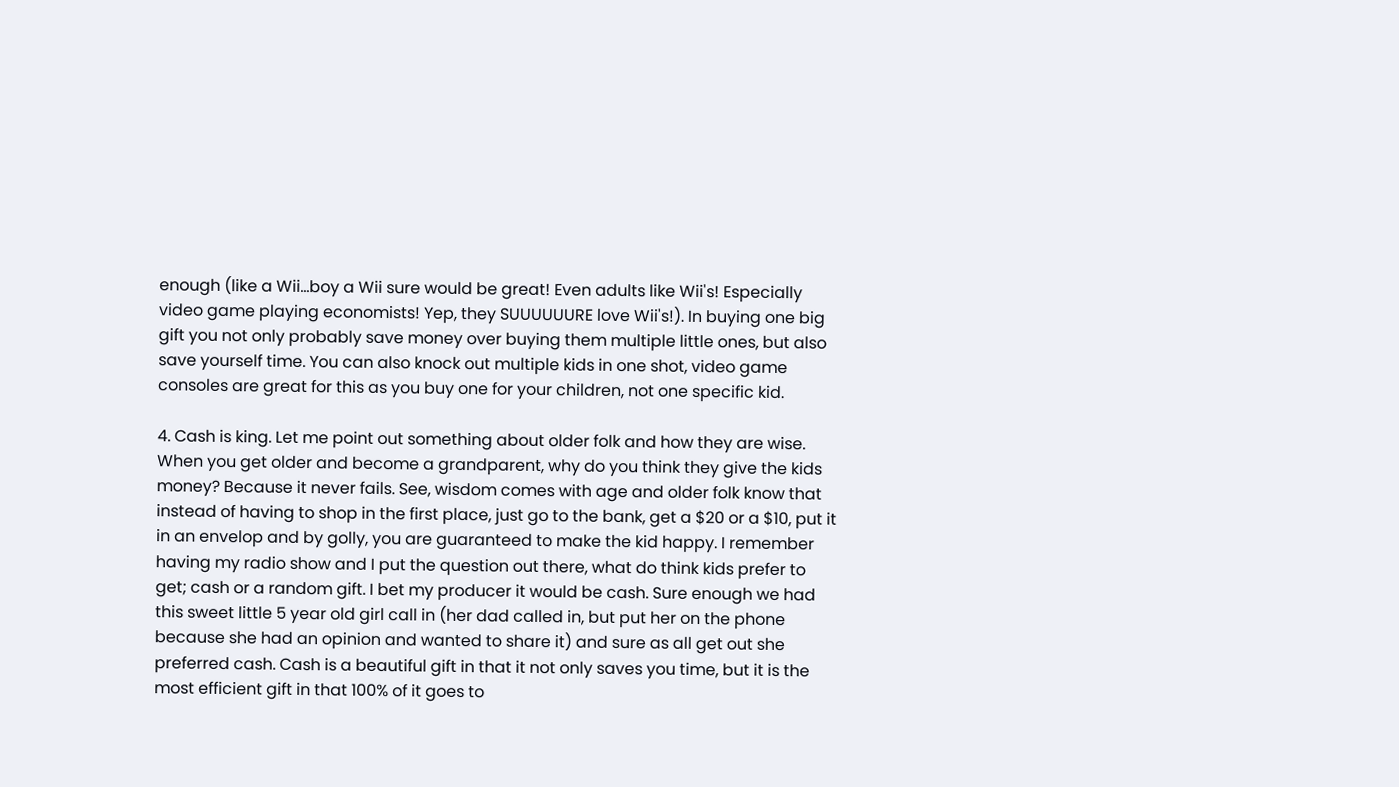enough (like a Wii...boy a Wii sure would be great! Even adults like Wii's! Especially video game playing economists! Yep, they SUUUUUURE love Wii's!). In buying one big gift you not only probably save money over buying them multiple little ones, but also save yourself time. You can also knock out multiple kids in one shot, video game consoles are great for this as you buy one for your children, not one specific kid.

4. Cash is king. Let me point out something about older folk and how they are wise. When you get older and become a grandparent, why do you think they give the kids money? Because it never fails. See, wisdom comes with age and older folk know that instead of having to shop in the first place, just go to the bank, get a $20 or a $10, put it in an envelop and by golly, you are guaranteed to make the kid happy. I remember having my radio show and I put the question out there, what do think kids prefer to get; cash or a random gift. I bet my producer it would be cash. Sure enough we had this sweet little 5 year old girl call in (her dad called in, but put her on the phone because she had an opinion and wanted to share it) and sure as all get out she preferred cash. Cash is a beautiful gift in that it not only saves you time, but it is the most efficient gift in that 100% of it goes to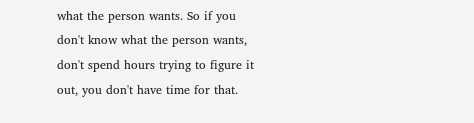what the person wants. So if you don't know what the person wants, don't spend hours trying to figure it out, you don't have time for that.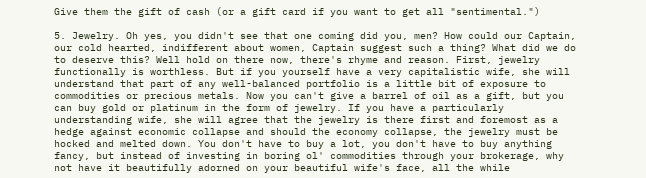Give them the gift of cash (or a gift card if you want to get all "sentimental.")

5. Jewelry. Oh yes, you didn't see that one coming did you, men? How could our Captain, our cold hearted, indifferent about women, Captain suggest such a thing? What did we do to deserve this? Well hold on there now, there's rhyme and reason. First, jewelry functionally is worthless. But if you yourself have a very capitalistic wife, she will understand that part of any well-balanced portfolio is a little bit of exposure to commodities or precious metals. Now you can't give a barrel of oil as a gift, but you can buy gold or platinum in the form of jewelry. If you have a particularly understanding wife, she will agree that the jewelry is there first and foremost as a hedge against economic collapse and should the economy collapse, the jewelry must be hocked and melted down. You don't have to buy a lot, you don't have to buy anything fancy, but instead of investing in boring ol' commodities through your brokerage, why not have it beautifully adorned on your beautiful wife's face, all the while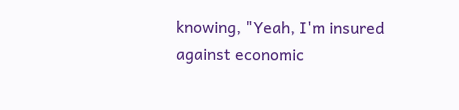knowing, "Yeah, I'm insured against economic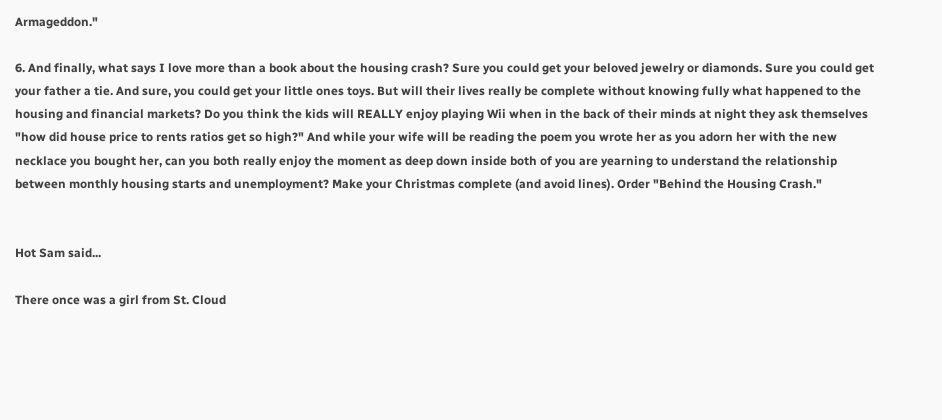Armageddon."

6. And finally, what says I love more than a book about the housing crash? Sure you could get your beloved jewelry or diamonds. Sure you could get your father a tie. And sure, you could get your little ones toys. But will their lives really be complete without knowing fully what happened to the housing and financial markets? Do you think the kids will REALLY enjoy playing Wii when in the back of their minds at night they ask themselves "how did house price to rents ratios get so high?" And while your wife will be reading the poem you wrote her as you adorn her with the new necklace you bought her, can you both really enjoy the moment as deep down inside both of you are yearning to understand the relationship between monthly housing starts and unemployment? Make your Christmas complete (and avoid lines). Order "Behind the Housing Crash."


Hot Sam said...

There once was a girl from St. Cloud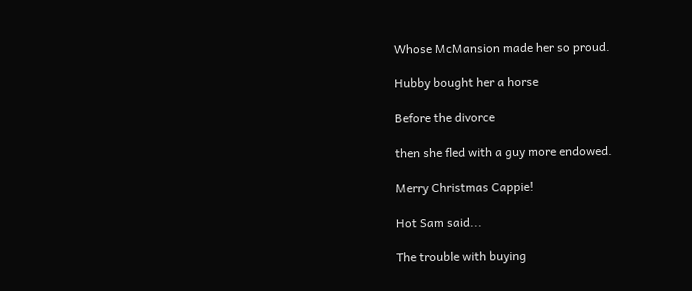Whose McMansion made her so proud.

Hubby bought her a horse

Before the divorce

then she fled with a guy more endowed.

Merry Christmas Cappie!

Hot Sam said...

The trouble with buying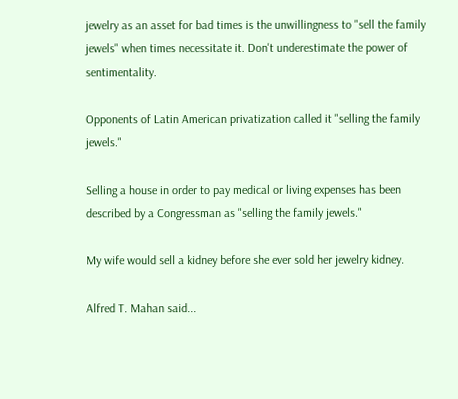jewelry as an asset for bad times is the unwillingness to "sell the family jewels" when times necessitate it. Don't underestimate the power of sentimentality.

Opponents of Latin American privatization called it "selling the family jewels."

Selling a house in order to pay medical or living expenses has been described by a Congressman as "selling the family jewels."

My wife would sell a kidney before she ever sold her jewelry kidney.

Alfred T. Mahan said...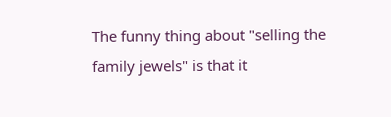The funny thing about "selling the family jewels" is that it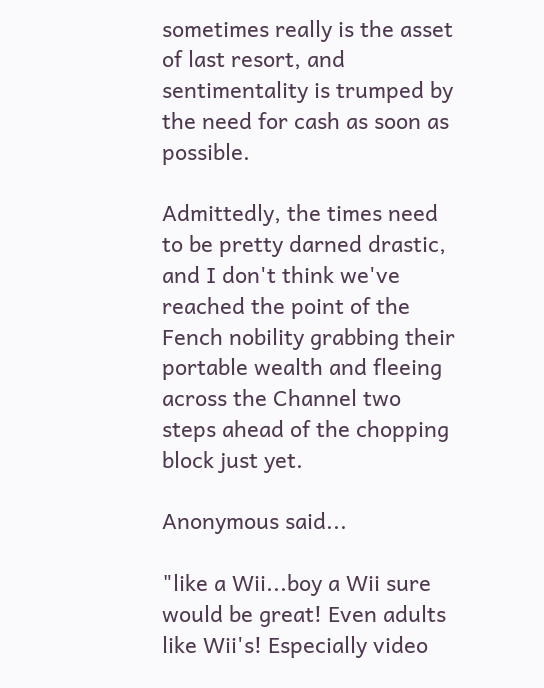sometimes really is the asset of last resort, and sentimentality is trumped by the need for cash as soon as possible.

Admittedly, the times need to be pretty darned drastic, and I don't think we've reached the point of the Fench nobility grabbing their portable wealth and fleeing across the Channel two steps ahead of the chopping block just yet.

Anonymous said...

"like a Wii...boy a Wii sure would be great! Even adults like Wii's! Especially video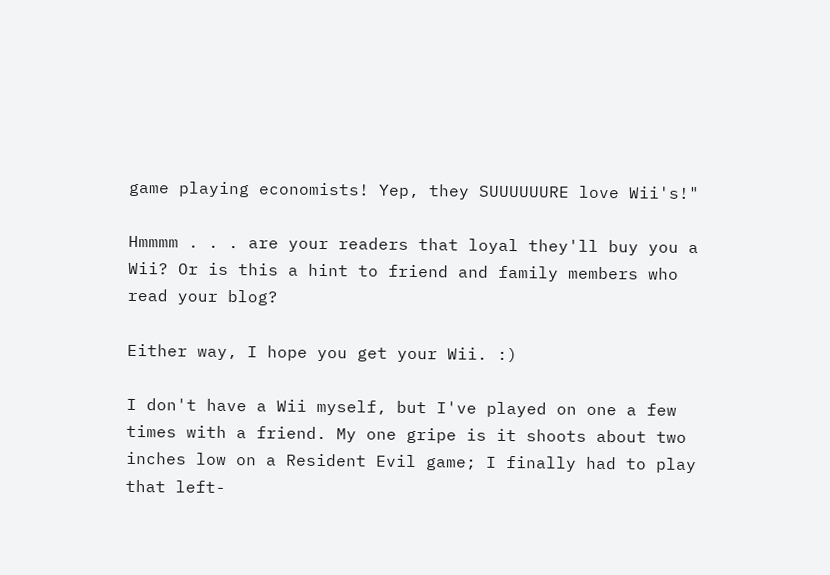game playing economists! Yep, they SUUUUUURE love Wii's!"

Hmmmm . . . are your readers that loyal they'll buy you a Wii? Or is this a hint to friend and family members who read your blog?

Either way, I hope you get your Wii. :)

I don't have a Wii myself, but I've played on one a few times with a friend. My one gripe is it shoots about two inches low on a Resident Evil game; I finally had to play that left-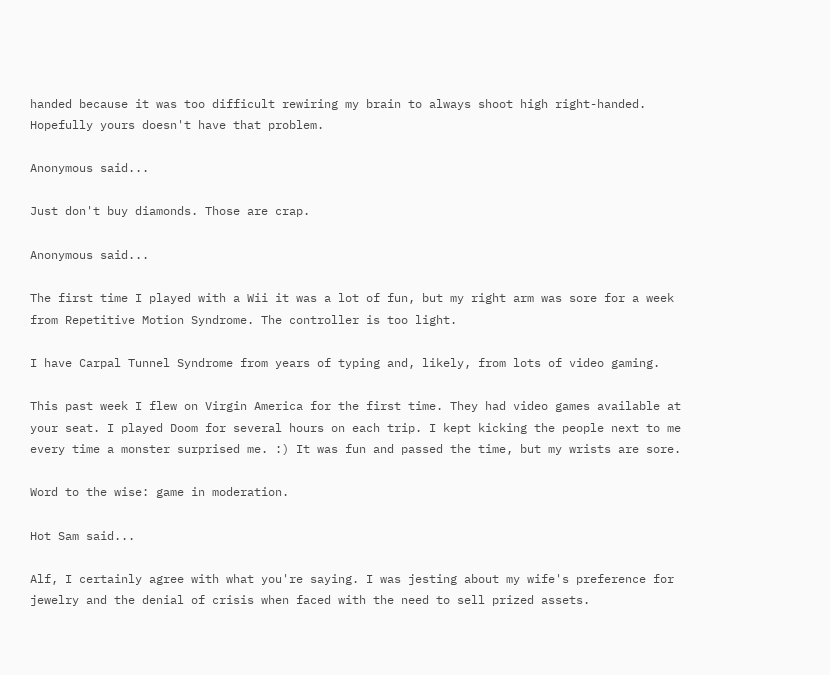handed because it was too difficult rewiring my brain to always shoot high right-handed. Hopefully yours doesn't have that problem.

Anonymous said...

Just don't buy diamonds. Those are crap.

Anonymous said...

The first time I played with a Wii it was a lot of fun, but my right arm was sore for a week from Repetitive Motion Syndrome. The controller is too light.

I have Carpal Tunnel Syndrome from years of typing and, likely, from lots of video gaming.

This past week I flew on Virgin America for the first time. They had video games available at your seat. I played Doom for several hours on each trip. I kept kicking the people next to me every time a monster surprised me. :) It was fun and passed the time, but my wrists are sore.

Word to the wise: game in moderation.

Hot Sam said...

Alf, I certainly agree with what you're saying. I was jesting about my wife's preference for jewelry and the denial of crisis when faced with the need to sell prized assets.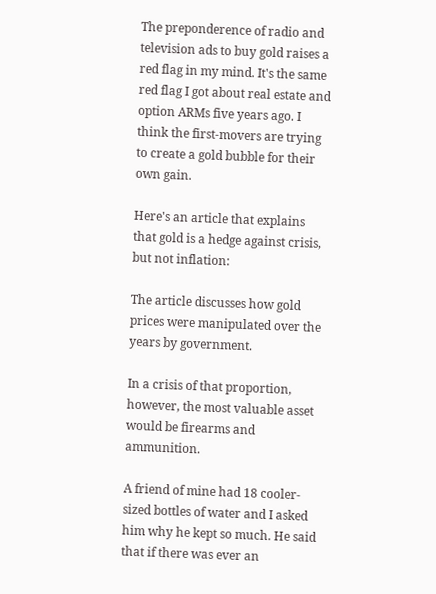The preponderence of radio and television ads to buy gold raises a red flag in my mind. It's the same red flag I got about real estate and option ARMs five years ago. I think the first-movers are trying to create a gold bubble for their own gain.

Here's an article that explains that gold is a hedge against crisis, but not inflation:

The article discusses how gold prices were manipulated over the years by government.

In a crisis of that proportion, however, the most valuable asset would be firearms and ammunition.

A friend of mine had 18 cooler-sized bottles of water and I asked him why he kept so much. He said that if there was ever an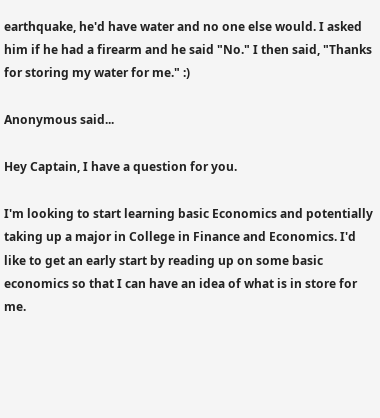earthquake, he'd have water and no one else would. I asked him if he had a firearm and he said "No." I then said, "Thanks for storing my water for me." :)

Anonymous said...

Hey Captain, I have a question for you.

I'm looking to start learning basic Economics and potentially taking up a major in College in Finance and Economics. I'd like to get an early start by reading up on some basic economics so that I can have an idea of what is in store for me.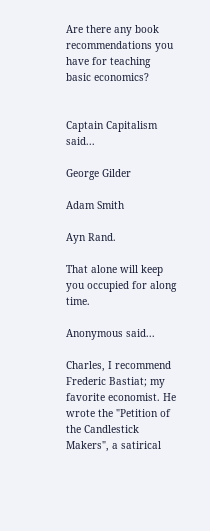Are there any book recommendations you have for teaching basic economics?


Captain Capitalism said...

George Gilder

Adam Smith

Ayn Rand.

That alone will keep you occupied for along time.

Anonymous said...

Charles, I recommend Frederic Bastiat; my favorite economist. He wrote the "Petition of the Candlestick Makers", a satirical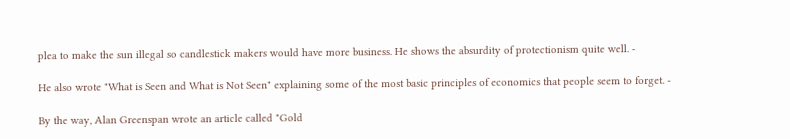plea to make the sun illegal so candlestick makers would have more business. He shows the absurdity of protectionism quite well. -

He also wrote "What is Seen and What is Not Seen" explaining some of the most basic principles of economics that people seem to forget. -

By the way, Alan Greenspan wrote an article called "Gold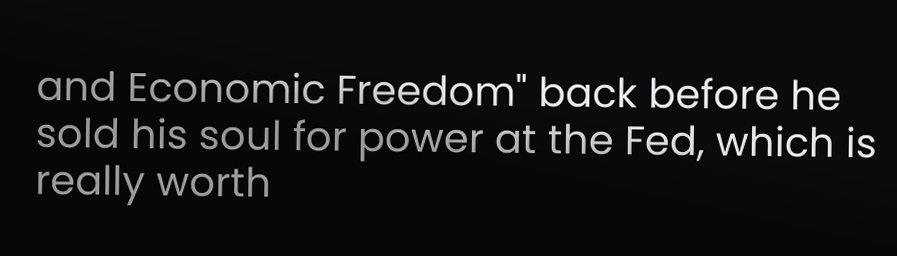and Economic Freedom" back before he sold his soul for power at the Fed, which is really worth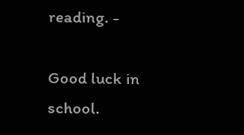reading. -

Good luck in school.